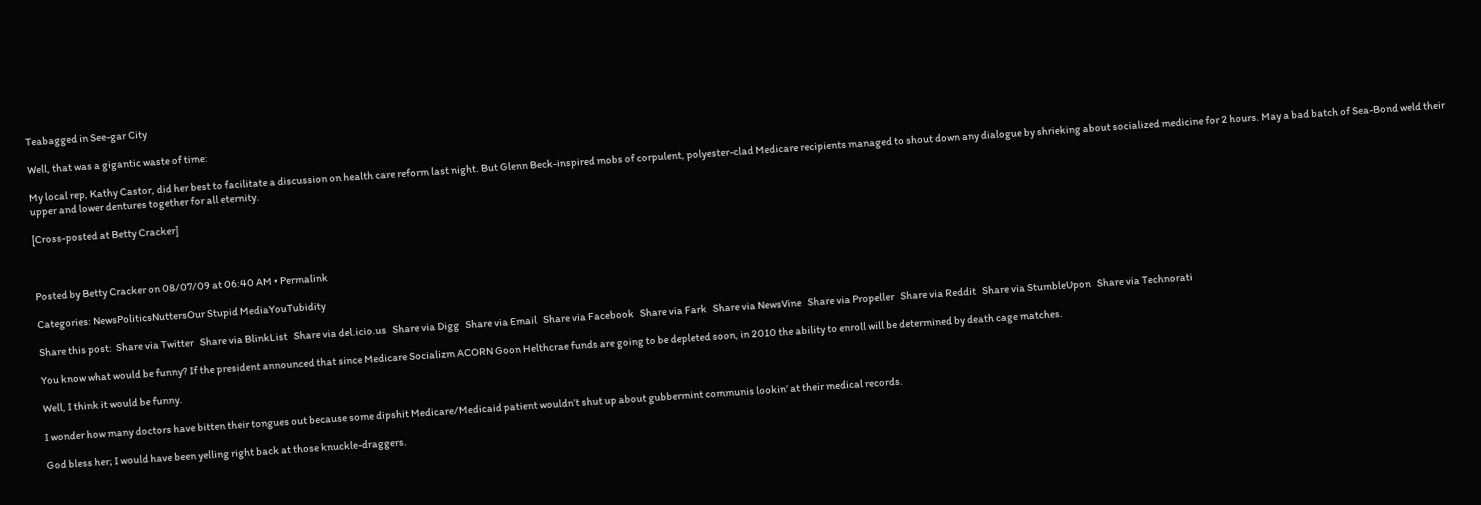Teabagged in See-gar City

Well, that was a gigantic waste of time:

My local rep, Kathy Castor, did her best to facilitate a discussion on health care reform last night. But Glenn Beck-inspired mobs of corpulent, polyester-clad Medicare recipients managed to shout down any dialogue by shrieking about socialized medicine for 2 hours. May a bad batch of Sea-Bond weld their upper and lower dentures together for all eternity.

[Cross-posted at Betty Cracker]



Posted by Betty Cracker on 08/07/09 at 06:40 AM • Permalink

Categories: NewsPoliticsNuttersOur Stupid MediaYouTubidity

Share this post:  Share via Twitter   Share via BlinkList   Share via del.icio.us   Share via Digg   Share via Email   Share via Facebook   Share via Fark   Share via NewsVine   Share via Propeller   Share via Reddit   Share via StumbleUpon   Share via Technorati

You know what would be funny? If the president announced that since Medicare Socializm ACORN Goon Helthcrae funds are going to be depleted soon, in 2010 the ability to enroll will be determined by death cage matches.

Well, I think it would be funny.

I wonder how many doctors have bitten their tongues out because some dipshit Medicare/Medicaid patient wouldn’t shut up about gubbermint communis lookin’ at their medical records.

God bless her; I would have been yelling right back at those knuckle-draggers.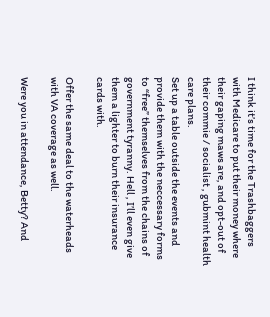I think it’s time for the Trashbaggers with Medicare to put their money where their gaping maws are, and opt-out of their commie / socialist , gubmint health care plans.
Set up a table outside the events and provide them with the neccessary forms to “free” themselves from the chains of government tyranny. Hell , I’ll even give them a lighter to burn their insurance cards with.

Offer the same deal to the waterheads with VA coverage as well.

Were you in attendance, Betty? And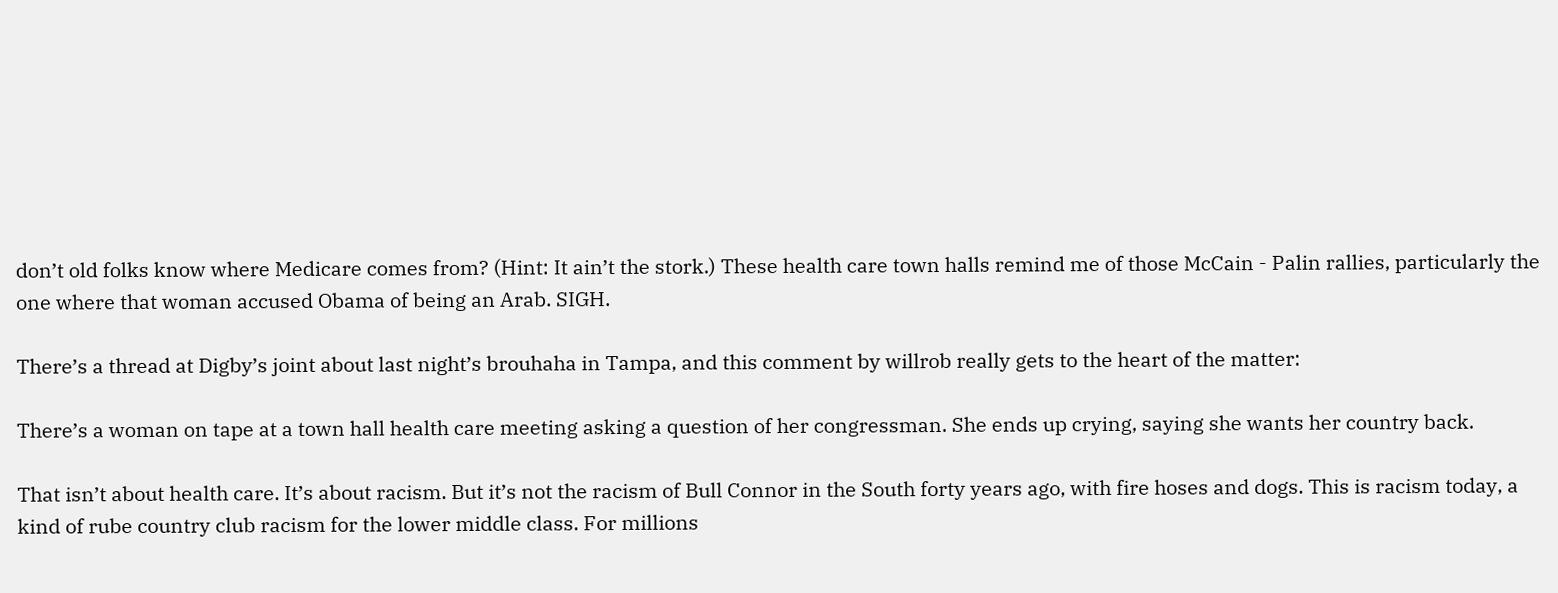don’t old folks know where Medicare comes from? (Hint: It ain’t the stork.) These health care town halls remind me of those McCain - Palin rallies, particularly the one where that woman accused Obama of being an Arab. SIGH.

There’s a thread at Digby’s joint about last night’s brouhaha in Tampa, and this comment by willrob really gets to the heart of the matter:

There’s a woman on tape at a town hall health care meeting asking a question of her congressman. She ends up crying, saying she wants her country back.

That isn’t about health care. It’s about racism. But it’s not the racism of Bull Connor in the South forty years ago, with fire hoses and dogs. This is racism today, a kind of rube country club racism for the lower middle class. For millions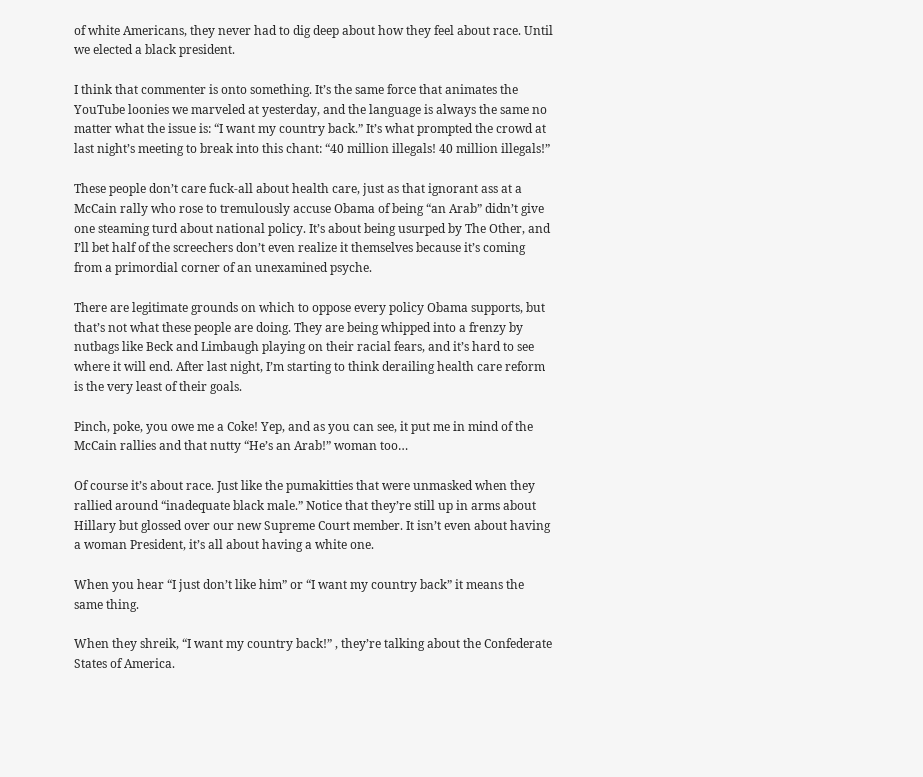of white Americans, they never had to dig deep about how they feel about race. Until we elected a black president.

I think that commenter is onto something. It’s the same force that animates the YouTube loonies we marveled at yesterday, and the language is always the same no matter what the issue is: “I want my country back.” It’s what prompted the crowd at last night’s meeting to break into this chant: “40 million illegals! 40 million illegals!”

These people don’t care fuck-all about health care, just as that ignorant ass at a McCain rally who rose to tremulously accuse Obama of being “an Arab” didn’t give one steaming turd about national policy. It’s about being usurped by The Other, and I’ll bet half of the screechers don’t even realize it themselves because it’s coming from a primordial corner of an unexamined psyche.

There are legitimate grounds on which to oppose every policy Obama supports, but that’s not what these people are doing. They are being whipped into a frenzy by nutbags like Beck and Limbaugh playing on their racial fears, and it’s hard to see where it will end. After last night, I’m starting to think derailing health care reform is the very least of their goals.

Pinch, poke, you owe me a Coke! Yep, and as you can see, it put me in mind of the McCain rallies and that nutty “He’s an Arab!” woman too…

Of course it’s about race. Just like the pumakitties that were unmasked when they rallied around “inadequate black male.” Notice that they’re still up in arms about Hillary but glossed over our new Supreme Court member. It isn’t even about having a woman President, it’s all about having a white one.

When you hear “I just don’t like him” or “I want my country back” it means the same thing.

When they shreik, “I want my country back!” , they’re talking about the Confederate States of America.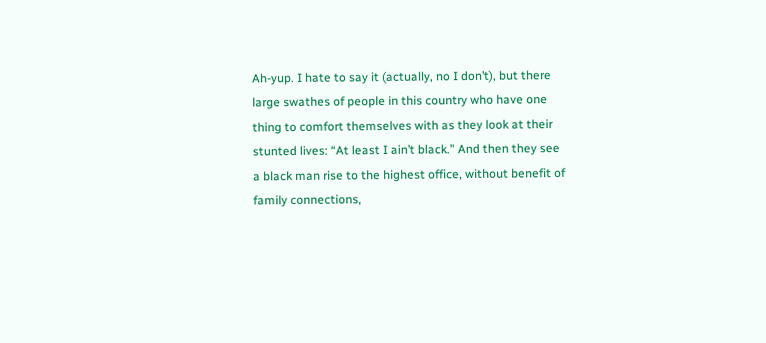Ah-yup. I hate to say it (actually, no I don’t), but there large swathes of people in this country who have one thing to comfort themselves with as they look at their stunted lives: “At least I ain’t black.” And then they see a black man rise to the highest office, without benefit of family connections,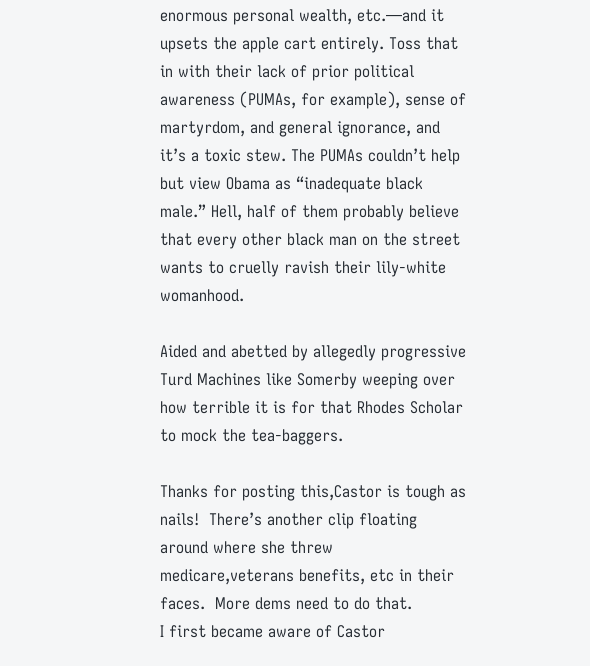enormous personal wealth, etc.—and it upsets the apple cart entirely. Toss that in with their lack of prior political awareness (PUMAs, for example), sense of martyrdom, and general ignorance, and it’s a toxic stew. The PUMAs couldn’t help but view Obama as “inadequate black male.” Hell, half of them probably believe that every other black man on the street wants to cruelly ravish their lily-white womanhood.

Aided and abetted by allegedly progressive Turd Machines like Somerby weeping over how terrible it is for that Rhodes Scholar to mock the tea-baggers.

Thanks for posting this,Castor is tough as nails!  There’s another clip floating around where she threw medicare,veterans benefits, etc in their faces.  More dems need to do that.
I first became aware of Castor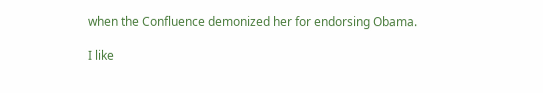when the Confluence demonized her for endorsing Obama.

I like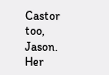Castor too, Jason. Her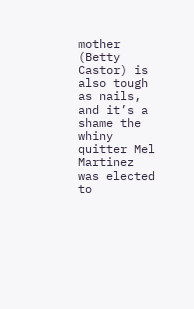mother (Betty Castor) is also tough as nails, and it’s a shame the whiny quitter Mel Martinez was elected to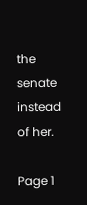the senate instead of her.

Page 1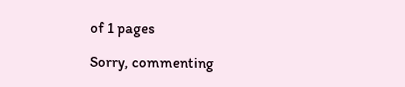of 1 pages

Sorry, commenting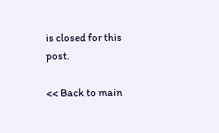is closed for this post.

<< Back to main